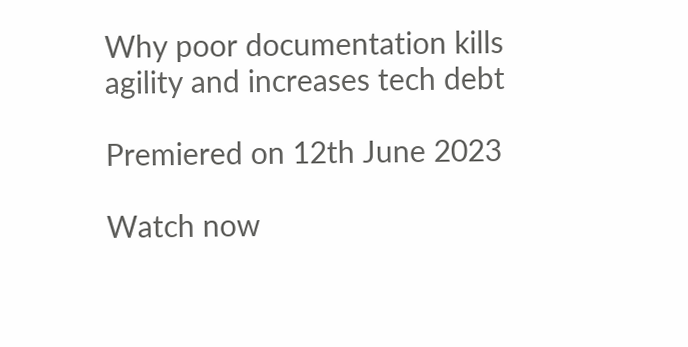Why poor documentation kills agility and increases tech debt

Premiered on 12th June 2023

Watch now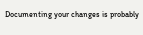Documenting your changes is probably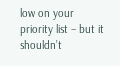low on your priority list – but it shouldn’t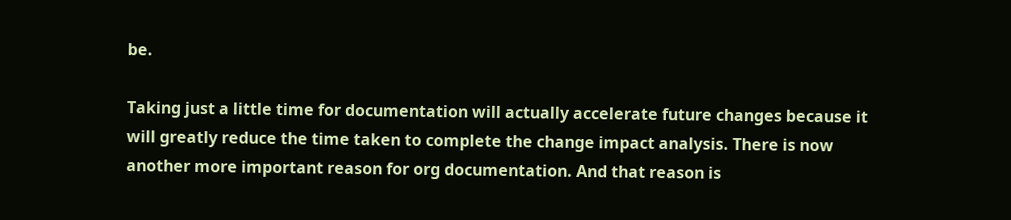be.

Taking just a little time for documentation will actually accelerate future changes because it will greatly reduce the time taken to complete the change impact analysis. There is now another more important reason for org documentation. And that reason is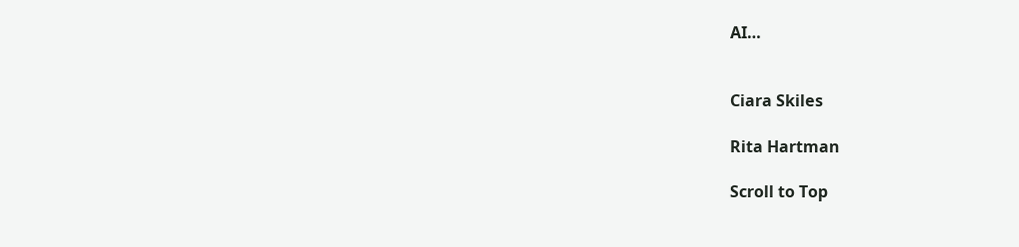AI…


Ciara Skiles

Rita Hartman

Scroll to Top